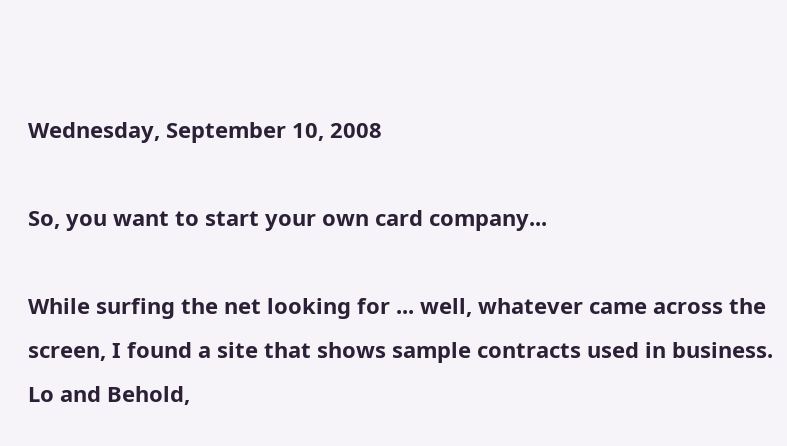Wednesday, September 10, 2008

So, you want to start your own card company...

While surfing the net looking for ... well, whatever came across the screen, I found a site that shows sample contracts used in business. Lo and Behold,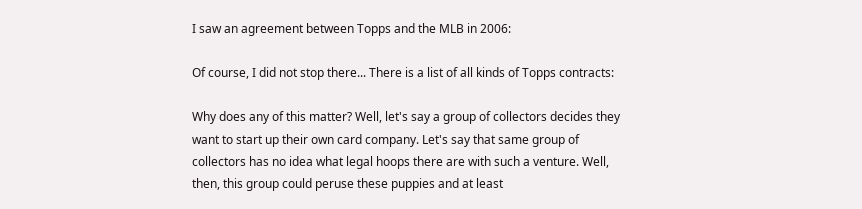I saw an agreement between Topps and the MLB in 2006:

Of course, I did not stop there... There is a list of all kinds of Topps contracts:

Why does any of this matter? Well, let's say a group of collectors decides they want to start up their own card company. Let's say that same group of collectors has no idea what legal hoops there are with such a venture. Well, then, this group could peruse these puppies and at least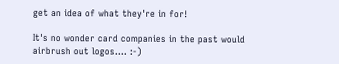get an idea of what they're in for!

It's no wonder card companies in the past would airbrush out logos.... :-)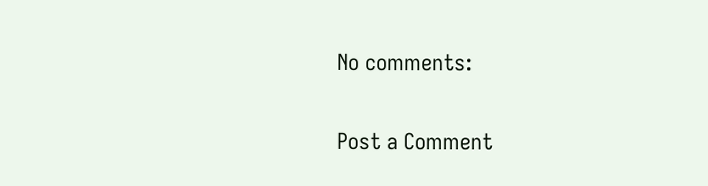No comments:

Post a Comment